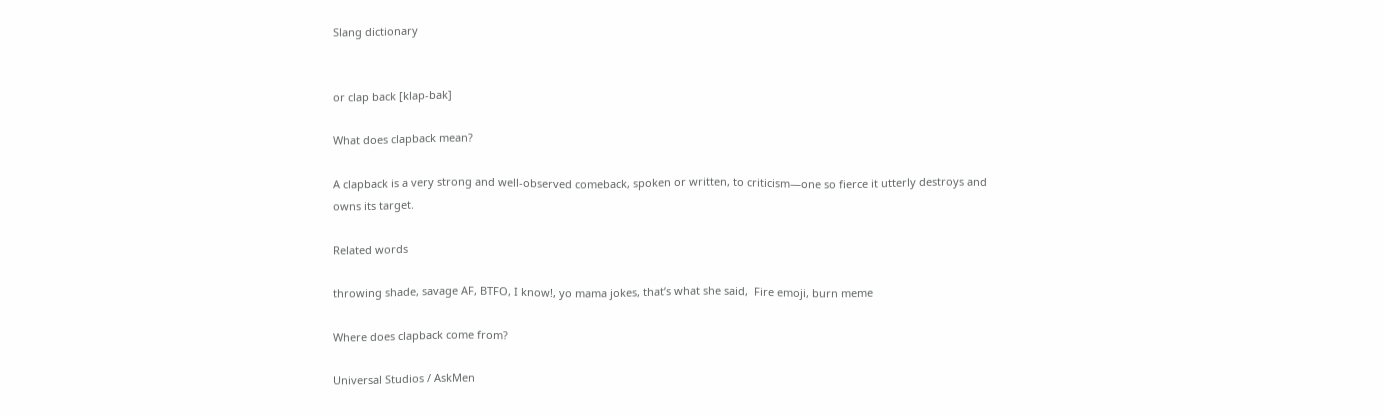Slang dictionary


or clap back [klap-bak]

What does clapback mean?

A clapback is a very strong and well-observed comeback, spoken or written, to criticism—one so fierce it utterly destroys and owns its target.

Related words

throwing shade, savage AF, BTFO, I know!, yo mama jokes, that’s what she said,  Fire emoji, burn meme

Where does clapback come from?

Universal Studios / AskMen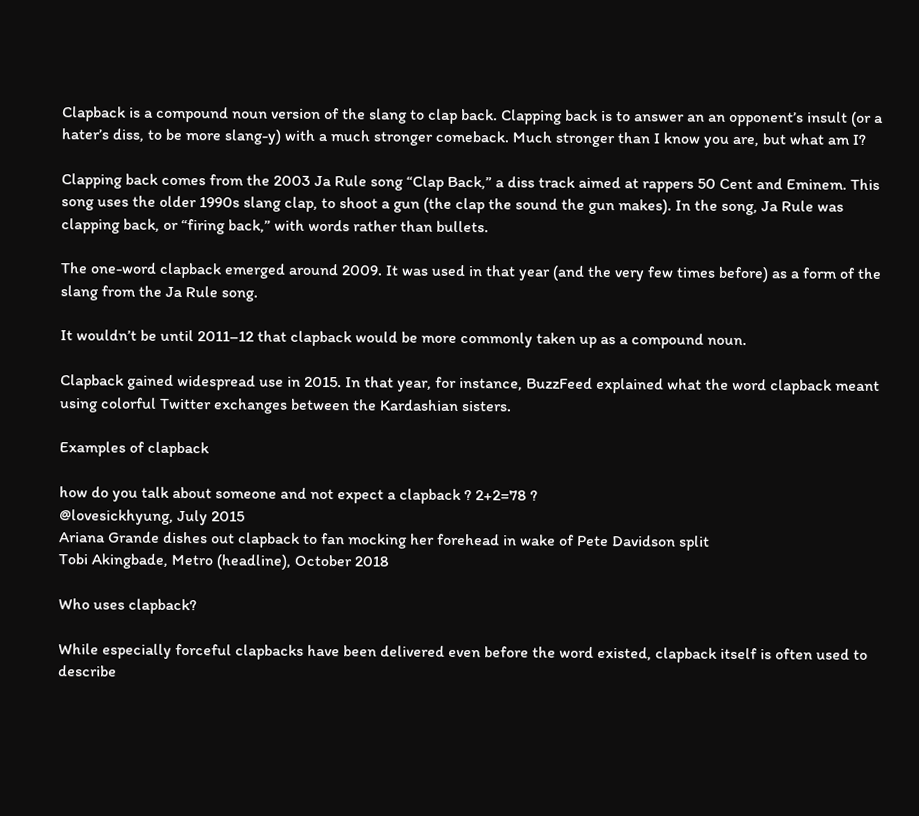Clapback is a compound noun version of the slang to clap back. Clapping back is to answer an an opponent’s insult (or a hater’s diss, to be more slang-y) with a much stronger comeback. Much stronger than I know you are, but what am I?

Clapping back comes from the 2003 Ja Rule song “Clap Back,” a diss track aimed at rappers 50 Cent and Eminem. This song uses the older 1990s slang clap, to shoot a gun (the clap the sound the gun makes). In the song, Ja Rule was clapping back, or “firing back,” with words rather than bullets.

The one-word clapback emerged around 2009. It was used in that year (and the very few times before) as a form of the slang from the Ja Rule song.

It wouldn’t be until 2011–12 that clapback would be more commonly taken up as a compound noun.

Clapback gained widespread use in 2015. In that year, for instance, BuzzFeed explained what the word clapback meant using colorful Twitter exchanges between the Kardashian sisters.

Examples of clapback

how do you talk about someone and not expect a clapback ? 2+2=78 ?
@lovesickhyung, July 2015
Ariana Grande dishes out clapback to fan mocking her forehead in wake of Pete Davidson split
Tobi Akingbade, Metro (headline), October 2018

Who uses clapback?

While especially forceful clapbacks have been delivered even before the word existed, clapback itself is often used to describe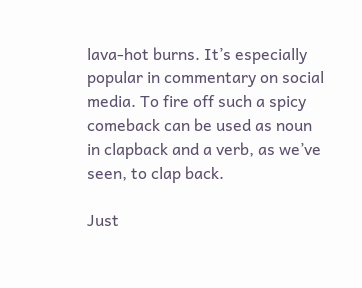lava-hot burns. It’s especially popular in commentary on social media. To fire off such a spicy comeback can be used as noun in clapback and a verb, as we’ve seen, to clap back.

Just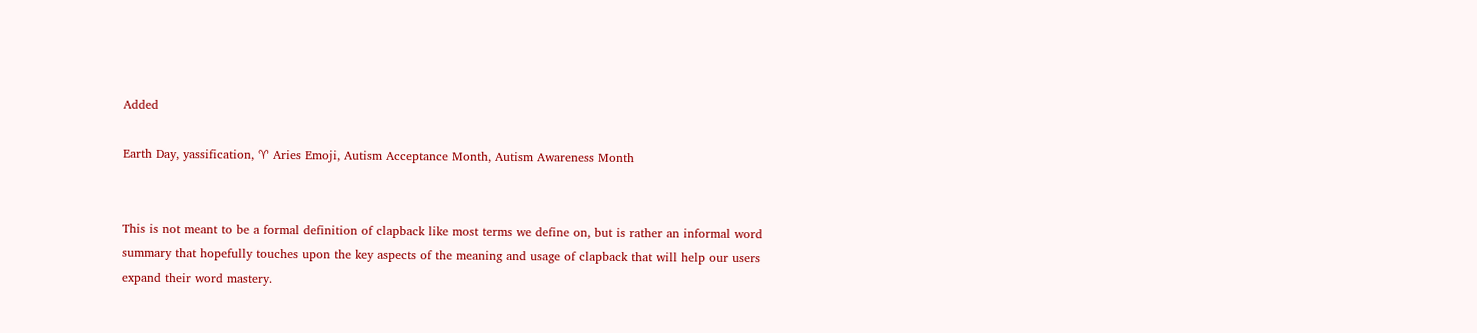Added

Earth Day, yassification, ♈ Aries Emoji, Autism Acceptance Month, Autism Awareness Month


This is not meant to be a formal definition of clapback like most terms we define on, but is rather an informal word summary that hopefully touches upon the key aspects of the meaning and usage of clapback that will help our users expand their word mastery.